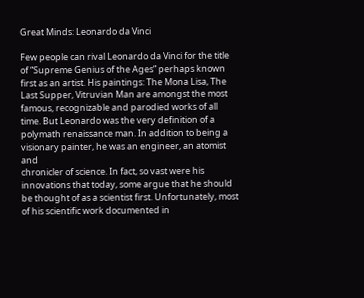Great Minds: Leonardo da Vinci

Few people can rival Leonardo da Vinci for the title of “Supreme Genius of the Ages” perhaps known first as an artist. His paintings: The Mona Lisa, The Last Supper, Vitruvian Man are amongst the most famous, recognizable and parodied works of all time. But Leonardo was the very definition of a polymath renaissance man. In addition to being a visionary painter, he was an engineer, an atomist and
chronicler of science. In fact, so vast were his innovations that today, some argue that he should
be thought of as a scientist first. Unfortunately, most of his scientific work documented in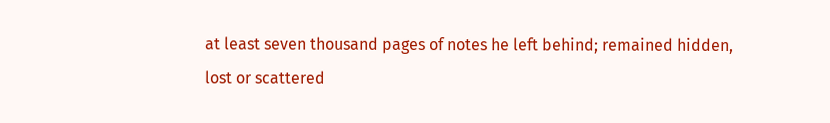at least seven thousand pages of notes he left behind; remained hidden,
lost or scattered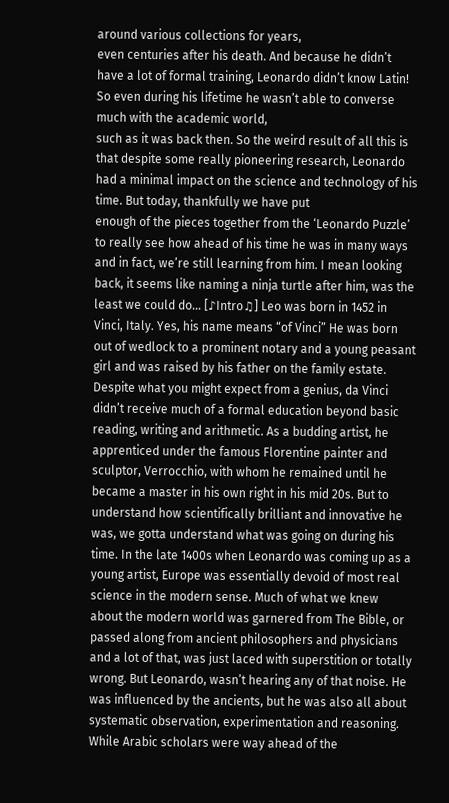around various collections for years,
even centuries after his death. And because he didn’t have a lot of formal training, Leonardo didn’t know Latin! So even during his lifetime he wasn’t able to converse much with the academic world,
such as it was back then. So the weird result of all this is that despite some really pioneering research, Leonardo had a minimal impact on the science and technology of his time. But today, thankfully we have put
enough of the pieces together from the ‘Leonardo Puzzle’ to really see how ahead of his time he was in many ways and in fact, we’re still learning from him. I mean looking back, it seems like naming a ninja turtle after him, was the least we could do… [♪Intro♫] Leo was born in 1452 in Vinci, Italy. Yes, his name means “of Vinci” He was born out of wedlock to a prominent notary and a young peasant girl and was raised by his father on the family estate. Despite what you might expect from a genius, da Vinci didn’t receive much of a formal education beyond basic reading, writing and arithmetic. As a budding artist, he apprenticed under the famous Florentine painter and sculptor, Verrocchio, with whom he remained until he became a master in his own right in his mid 20s. But to understand how scientifically brilliant and innovative he was, we gotta understand what was going on during his time. In the late 1400s when Leonardo was coming up as a young artist, Europe was essentially devoid of most real science in the modern sense. Much of what we knew about the modern world was garnered from The Bible, or passed along from ancient philosophers and physicians and a lot of that, was just laced with superstition or totally wrong. But Leonardo, wasn’t hearing any of that noise. He was influenced by the ancients, but he was also all about systematic observation, experimentation and reasoning. While Arabic scholars were way ahead of the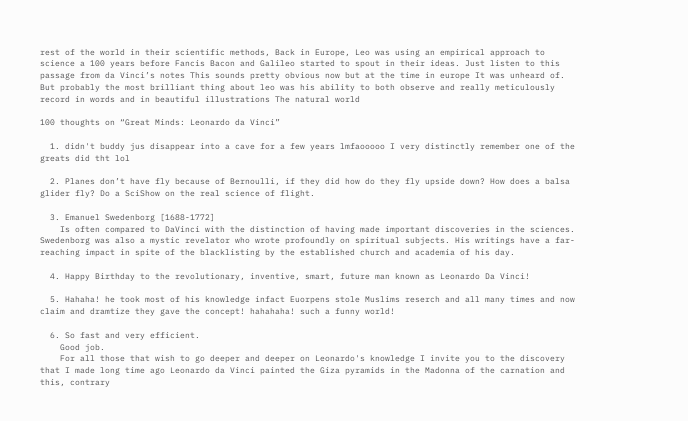rest of the world in their scientific methods, Back in Europe, Leo was using an empirical approach to science a 100 years before Fancis Bacon and Galileo started to spout in their ideas. Just listen to this passage from da Vinci’s notes This sounds pretty obvious now but at the time in europe It was unheard of. But probably the most brilliant thing about leo was his ability to both observe and really meticulously record in words and in beautiful illustrations The natural world

100 thoughts on “Great Minds: Leonardo da Vinci”

  1. didn't buddy jus disappear into a cave for a few years lmfaooooo I very distinctly remember one of the greats did tht lol

  2. Planes don’t have fly because of Bernoulli, if they did how do they fly upside down? How does a balsa glider fly? Do a SciShow on the real science of flight.

  3. Emanuel Swedenborg [1688-1772]
    Is often compared to DaVinci with the distinction of having made important discoveries in the sciences. Swedenborg was also a mystic revelator who wrote profoundly on spiritual subjects. His writings have a far-reaching impact in spite of the blacklisting by the established church and academia of his day.

  4. Happy Birthday to the revolutionary, inventive, smart, future man known as Leonardo Da Vinci!

  5. Hahaha! he took most of his knowledge infact Euorpens stole Muslims reserch and all many times and now claim and dramtize they gave the concept! hahahaha! such a funny world!

  6. So fast and very efficient.
    Good job.
    For all those that wish to go deeper and deeper on Leonardo's knowledge I invite you to the discovery that I made long time ago Leonardo da Vinci painted the Giza pyramids in the Madonna of the carnation and this, contrary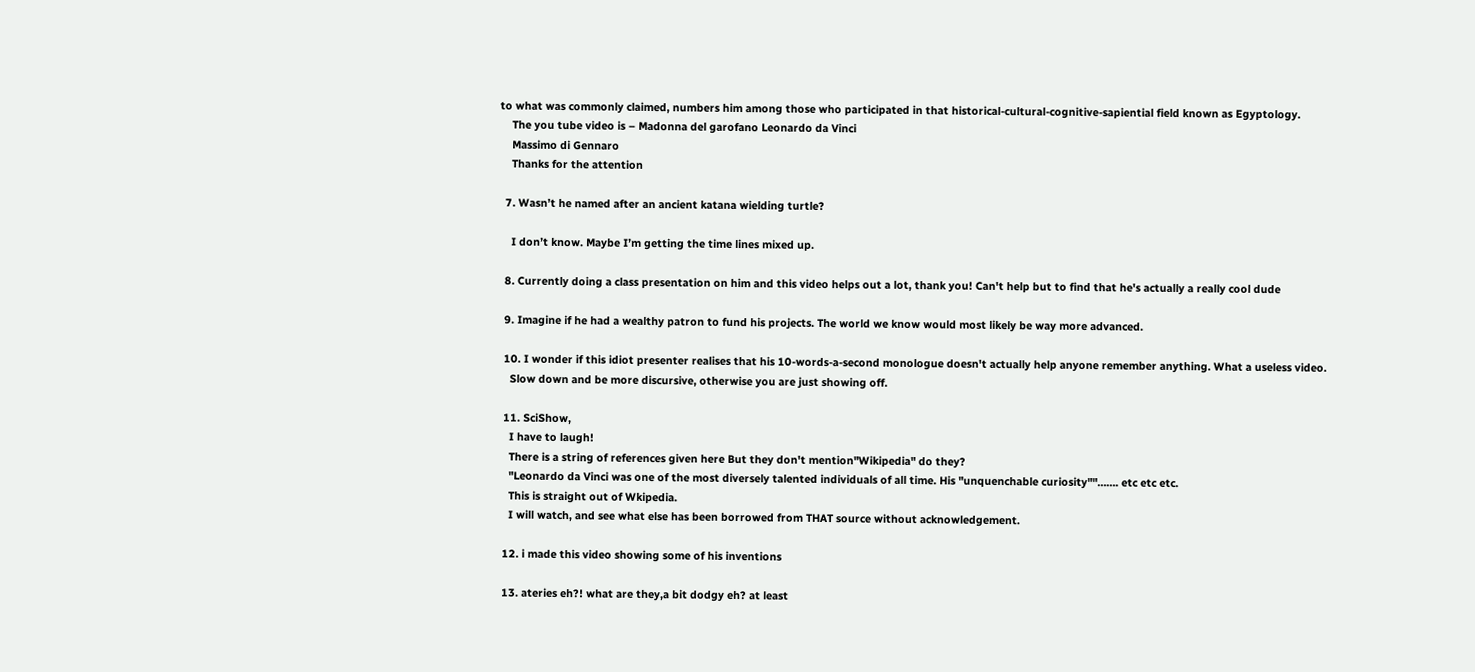to what was commonly claimed, numbers him among those who participated in that historical-cultural-cognitive-sapiential field known as Egyptology.
    The you tube video is – Madonna del garofano Leonardo da Vinci
    Massimo di Gennaro
    Thanks for the attention

  7. Wasn’t he named after an ancient katana wielding turtle?

    I don’t know. Maybe I’m getting the time lines mixed up.

  8. Currently doing a class presentation on him and this video helps out a lot, thank you! Can't help but to find that he's actually a really cool dude

  9. Imagine if he had a wealthy patron to fund his projects. The world we know would most likely be way more advanced.

  10. I wonder if this idiot presenter realises that his 10-words-a-second monologue doesn't actually help anyone remember anything. What a useless video.
    Slow down and be more discursive, otherwise you are just showing off.

  11. SciShow,
    I have to laugh!
    There is a string of references given here But they don't mention"Wikipedia" do they?
    "Leonardo da Vinci was one of the most diversely talented individuals of all time. His "unquenchable curiosity""……. etc etc etc.
    This is straight out of Wkipedia.
    I will watch, and see what else has been borrowed from THAT source without acknowledgement.

  12. i made this video showing some of his inventions

  13. ateries eh?! what are they,a bit dodgy eh? at least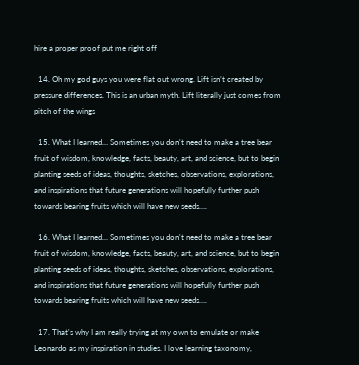hire a proper proof put me right off

  14. Oh my god guys you were flat out wrong. Lift isn’t created by pressure differences. This is an urban myth. Lift literally just comes from pitch of the wings

  15. What I learned… Sometimes you don't need to make a tree bear fruit of wisdom, knowledge, facts, beauty, art, and science, but to begin planting seeds of ideas, thoughts, sketches, observations, explorations, and inspirations that future generations will hopefully further push towards bearing fruits which will have new seeds….

  16. What I learned… Sometimes you don't need to make a tree bear fruit of wisdom, knowledge, facts, beauty, art, and science, but to begin planting seeds of ideas, thoughts, sketches, observations, explorations, and inspirations that future generations will hopefully further push towards bearing fruits which will have new seeds….

  17. That's why I am really trying at my own to emulate or make Leonardo as my inspiration in studies. I love learning taxonomy,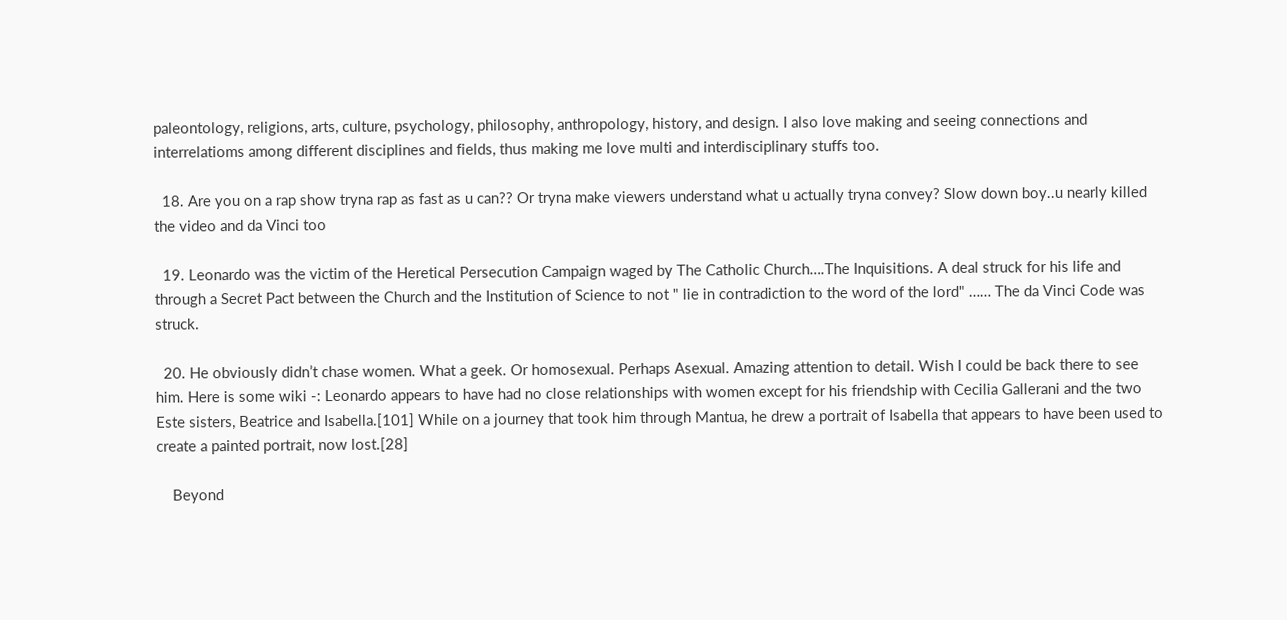paleontology, religions, arts, culture, psychology, philosophy, anthropology, history, and design. I also love making and seeing connections and interrelatioms among different disciplines and fields, thus making me love multi and interdisciplinary stuffs too.

  18. Are you on a rap show tryna rap as fast as u can?? Or tryna make viewers understand what u actually tryna convey? Slow down boy..u nearly killed the video and da Vinci too

  19. Leonardo was the victim of the Heretical Persecution Campaign waged by The Catholic Church….The Inquisitions. A deal struck for his life and through a Secret Pact between the Church and the Institution of Science to not " lie in contradiction to the word of the lord" …… The da Vinci Code was struck.

  20. He obviously didn’t chase women. What a geek. Or homosexual. Perhaps Asexual. Amazing attention to detail. Wish I could be back there to see him. Here is some wiki -: Leonardo appears to have had no close relationships with women except for his friendship with Cecilia Gallerani and the two Este sisters, Beatrice and Isabella.[101] While on a journey that took him through Mantua, he drew a portrait of Isabella that appears to have been used to create a painted portrait, now lost.[28]

    Beyond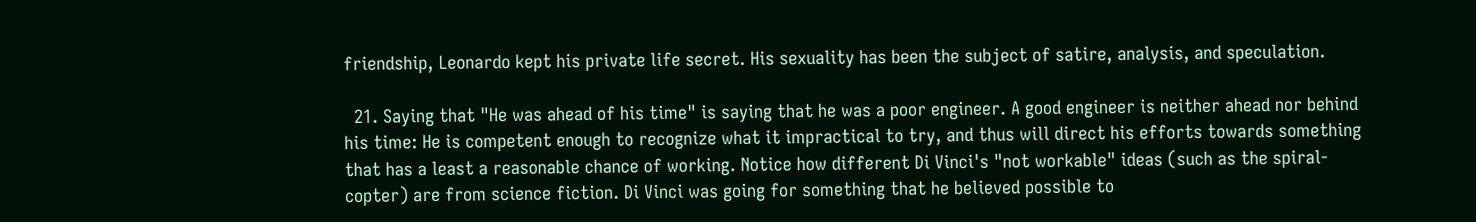friendship, Leonardo kept his private life secret. His sexuality has been the subject of satire, analysis, and speculation.

  21. Saying that "He was ahead of his time" is saying that he was a poor engineer. A good engineer is neither ahead nor behind his time: He is competent enough to recognize what it impractical to try, and thus will direct his efforts towards something that has a least a reasonable chance of working. Notice how different Di Vinci's "not workable" ideas (such as the spiral-copter) are from science fiction. Di Vinci was going for something that he believed possible to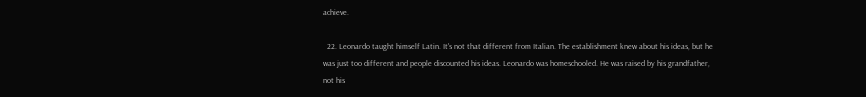achieve.

  22. Leonardo taught himself Latin. It's not that different from Italian. The establishment knew about his ideas, but he was just too different and people discounted his ideas. Leonardo was homeschooled. He was raised by his grandfather, not his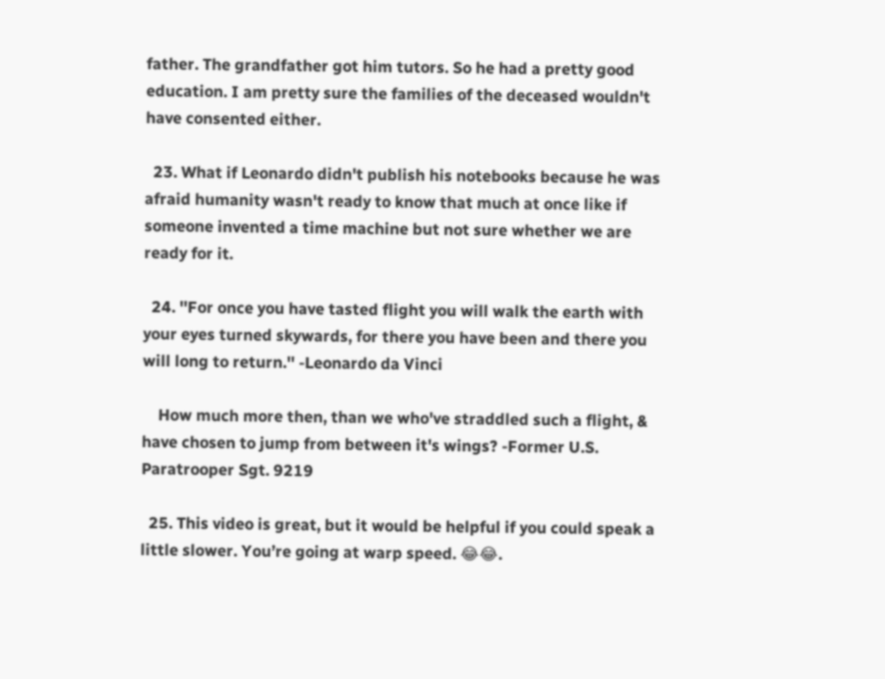father. The grandfather got him tutors. So he had a pretty good education. I am pretty sure the families of the deceased wouldn't have consented either.

  23. What if Leonardo didn't publish his notebooks because he was afraid humanity wasn't ready to know that much at once like if someone invented a time machine but not sure whether we are ready for it.

  24. ''For once you have tasted flight you will walk the earth with your eyes turned skywards, for there you have been and there you will long to return.'' -Leonardo da Vinci

    How much more then, than we who've straddled such a flight, & have chosen to jump from between it's wings? -Former U.S. Paratrooper Sgt. 9219

  25. This video is great, but it would be helpful if you could speak a little slower. You’re going at warp speed. 😂😂.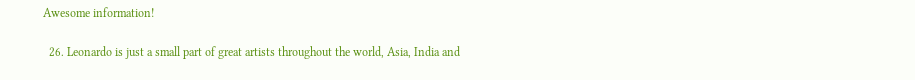Awesome information!

  26. Leonardo is just a small part of great artists throughout the world, Asia, India and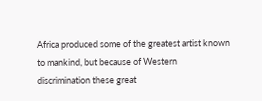Africa produced some of the greatest artist known to mankind, but because of Western discrimination these great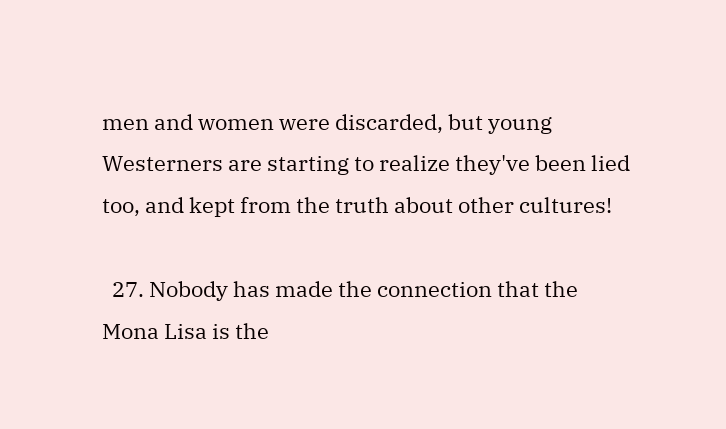men and women were discarded, but young Westerners are starting to realize they've been lied too, and kept from the truth about other cultures!

  27. Nobody has made the connection that the Mona Lisa is the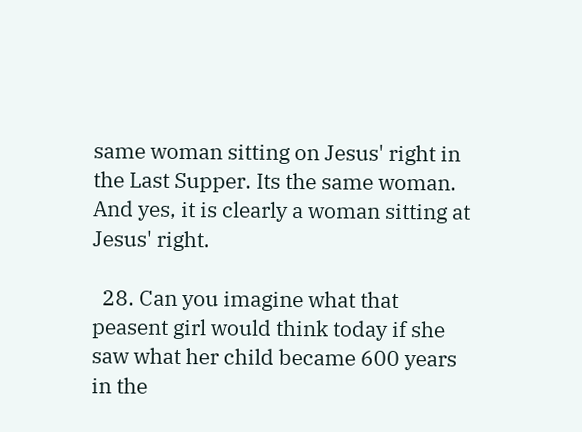same woman sitting on Jesus' right in the Last Supper. Its the same woman. And yes, it is clearly a woman sitting at Jesus' right.

  28. Can you imagine what that peasent girl would think today if she saw what her child became 600 years in the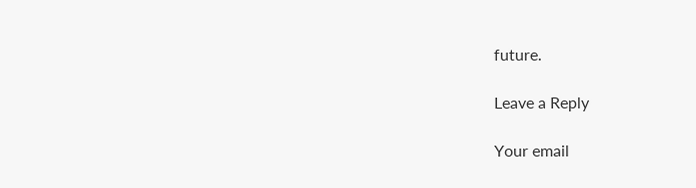future.

Leave a Reply

Your email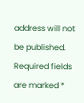address will not be published. Required fields are marked *